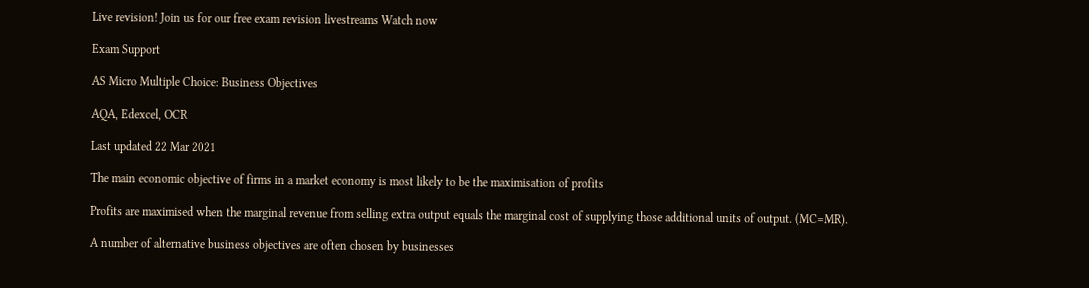Live revision! Join us for our free exam revision livestreams Watch now

Exam Support

AS Micro Multiple Choice: Business Objectives

AQA, Edexcel, OCR

Last updated 22 Mar 2021

The main economic objective of firms in a market economy is most likely to be the maximisation of profits

Profits are maximised when the marginal revenue from selling extra output equals the marginal cost of supplying those additional units of output. (MC=MR).

A number of alternative business objectives are often chosen by businesses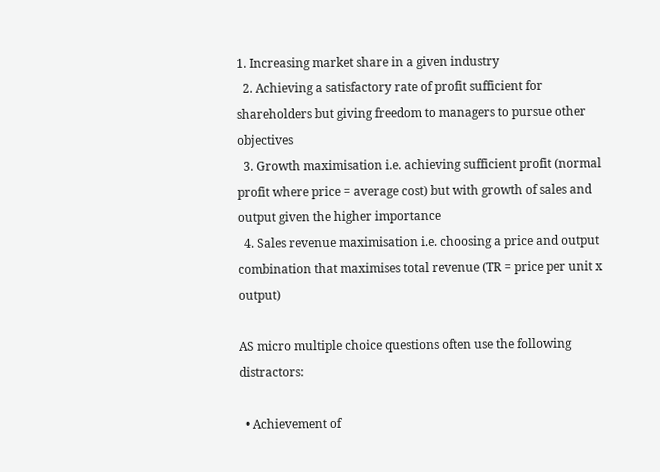1. Increasing market share in a given industry
  2. Achieving a satisfactory rate of profit sufficient for shareholders but giving freedom to managers to pursue other objectives
  3. Growth maximisation i.e. achieving sufficient profit (normal profit where price = average cost) but with growth of sales and output given the higher importance
  4. Sales revenue maximisation i.e. choosing a price and output combination that maximises total revenue (TR = price per unit x output)

AS micro multiple choice questions often use the following distractors:

  • Achievement of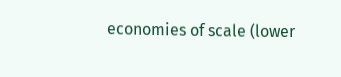economies of scale (lower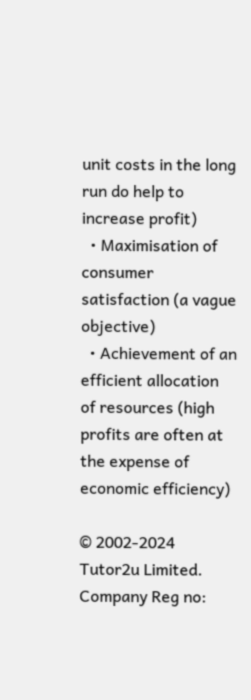unit costs in the long run do help to increase profit)
  • Maximisation of consumer satisfaction (a vague objective)
  • Achievement of an efficient allocation of resources (high profits are often at the expense of economic efficiency)

© 2002-2024 Tutor2u Limited. Company Reg no: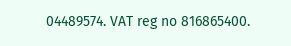04489574. VAT reg no 816865400.